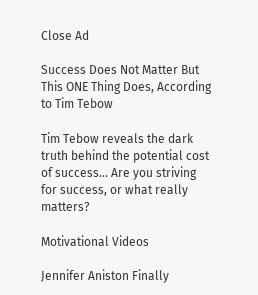Close Ad

Success Does Not Matter But This ONE Thing Does, According to Tim Tebow

Tim Tebow reveals the dark truth behind the potential cost of success... Are you striving for success, or what really matters?

Motivational Videos

Jennifer Aniston Finally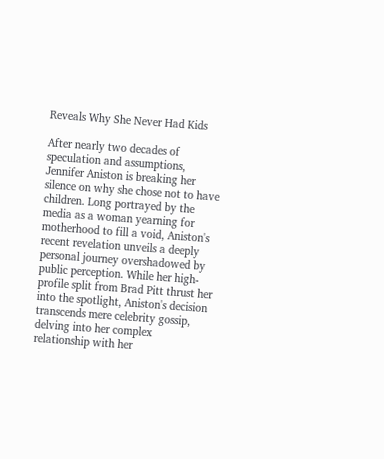Reveals Why She Never Had Kids

After nearly two decades of speculation and assumptions, Jennifer Aniston is breaking her silence on why she chose not to have children. Long portrayed by the media as a woman yearning for motherhood to fill a void, Aniston's recent revelation unveils a deeply personal journey overshadowed by public perception. While her high-profile split from Brad Pitt thrust her into the spotlight, Aniston's decision transcends mere celebrity gossip, delving into her complex relationship with her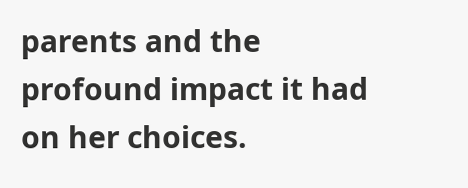parents and the profound impact it had on her choices.